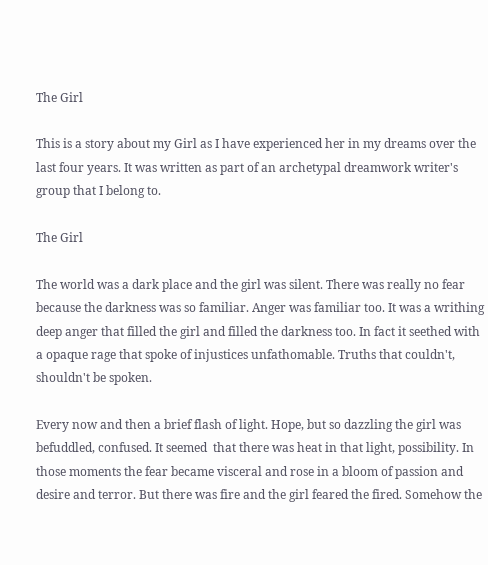The Girl

This is a story about my Girl as I have experienced her in my dreams over the last four years. It was written as part of an archetypal dreamwork writer's group that I belong to.

The Girl

The world was a dark place and the girl was silent. There was really no fear because the darkness was so familiar. Anger was familiar too. It was a writhing deep anger that filled the girl and filled the darkness too. In fact it seethed with a opaque rage that spoke of injustices unfathomable. Truths that couldn't, shouldn't be spoken.

Every now and then a brief flash of light. Hope, but so dazzling the girl was befuddled, confused. It seemed  that there was heat in that light, possibility. In those moments the fear became visceral and rose in a bloom of passion and desire and terror. But there was fire and the girl feared the fired. Somehow the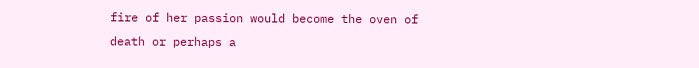fire of her passion would become the oven of death or perhaps a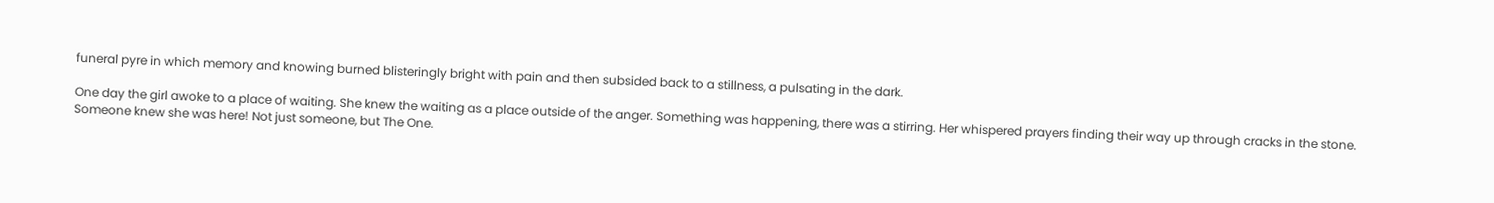funeral pyre in which memory and knowing burned blisteringly bright with pain and then subsided back to a stillness, a pulsating in the dark.

One day the girl awoke to a place of waiting. She knew the waiting as a place outside of the anger. Something was happening, there was a stirring. Her whispered prayers finding their way up through cracks in the stone. Someone knew she was here! Not just someone, but The One.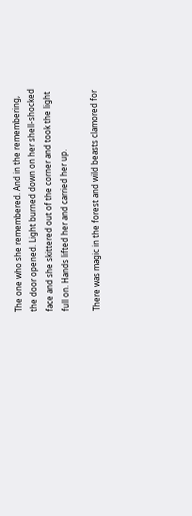The one who she remembered. And in the remembering, the door opened. Light burned down on her shell-shocked face and she skittered out of the corner and took the light full on. Hands lifted her and carried her up.

There was magic in the forest and wild beasts clamored for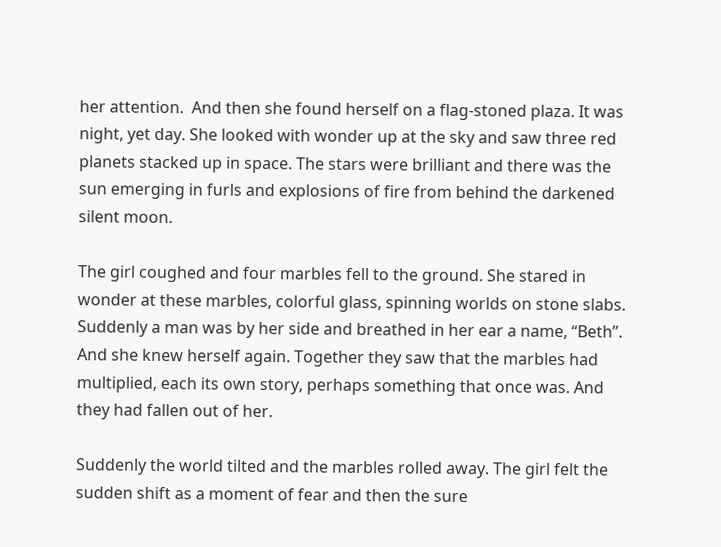her attention.  And then she found herself on a flag-stoned plaza. It was night, yet day. She looked with wonder up at the sky and saw three red planets stacked up in space. The stars were brilliant and there was the sun emerging in furls and explosions of fire from behind the darkened silent moon.

The girl coughed and four marbles fell to the ground. She stared in wonder at these marbles, colorful glass, spinning worlds on stone slabs. Suddenly a man was by her side and breathed in her ear a name, “Beth”. And she knew herself again. Together they saw that the marbles had multiplied, each its own story, perhaps something that once was. And they had fallen out of her.

Suddenly the world tilted and the marbles rolled away. The girl felt the sudden shift as a moment of fear and then the sure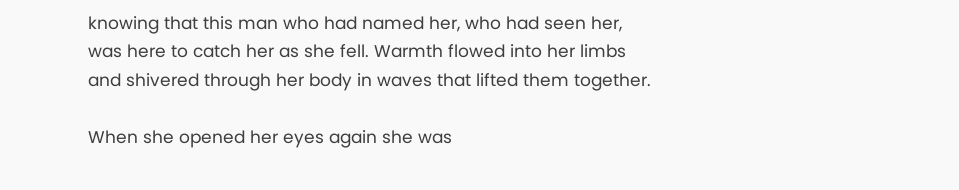knowing that this man who had named her, who had seen her, was here to catch her as she fell. Warmth flowed into her limbs and shivered through her body in waves that lifted them together.

When she opened her eyes again she was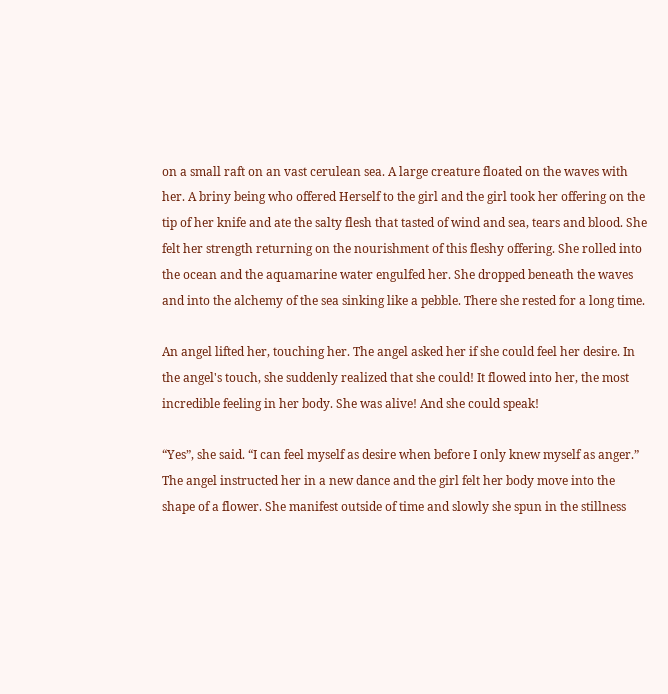on a small raft on an vast cerulean sea. A large creature floated on the waves with her. A briny being who offered Herself to the girl and the girl took her offering on the tip of her knife and ate the salty flesh that tasted of wind and sea, tears and blood. She felt her strength returning on the nourishment of this fleshy offering. She rolled into the ocean and the aquamarine water engulfed her. She dropped beneath the waves and into the alchemy of the sea sinking like a pebble. There she rested for a long time.

An angel lifted her, touching her. The angel asked her if she could feel her desire. In the angel's touch, she suddenly realized that she could! It flowed into her, the most incredible feeling in her body. She was alive! And she could speak!

“Yes”, she said. “I can feel myself as desire when before I only knew myself as anger.” The angel instructed her in a new dance and the girl felt her body move into the shape of a flower. She manifest outside of time and slowly she spun in the stillness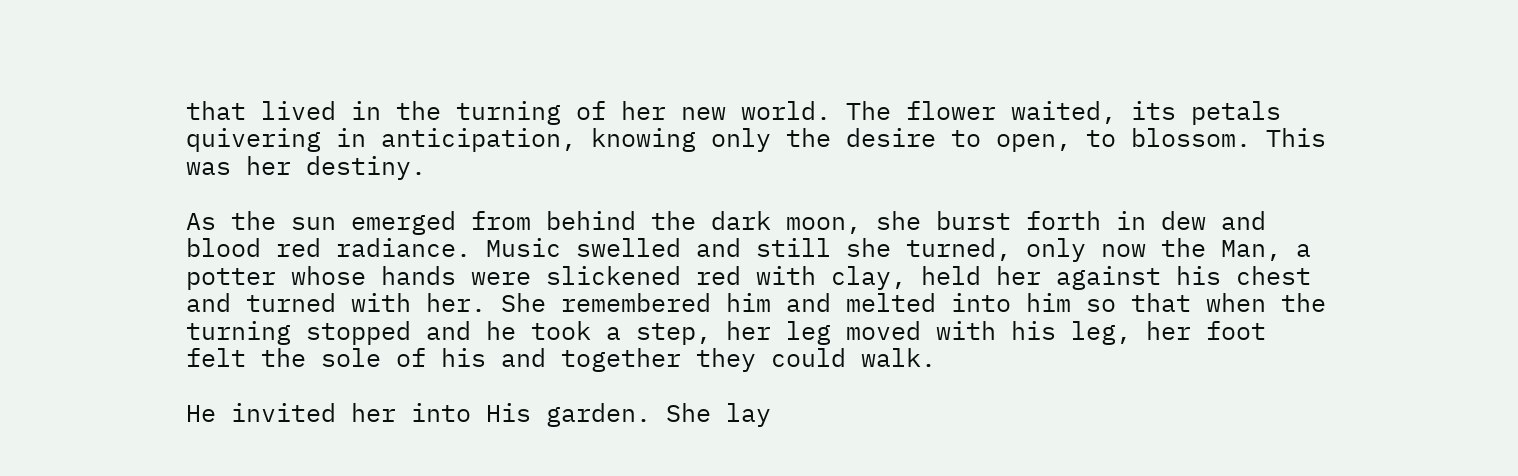that lived in the turning of her new world. The flower waited, its petals quivering in anticipation, knowing only the desire to open, to blossom. This was her destiny.

As the sun emerged from behind the dark moon, she burst forth in dew and blood red radiance. Music swelled and still she turned, only now the Man, a potter whose hands were slickened red with clay, held her against his chest and turned with her. She remembered him and melted into him so that when the turning stopped and he took a step, her leg moved with his leg, her foot felt the sole of his and together they could walk.

He invited her into His garden. She lay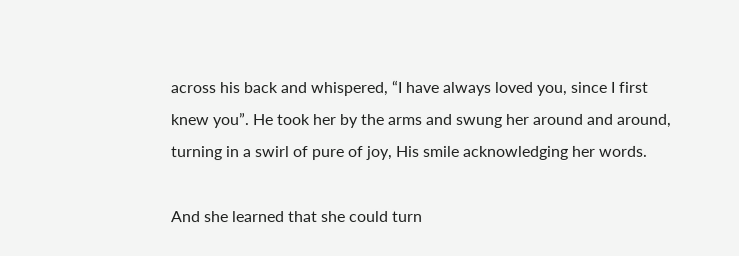across his back and whispered, “I have always loved you, since I first knew you”. He took her by the arms and swung her around and around, turning in a swirl of pure of joy, His smile acknowledging her words.

And she learned that she could turn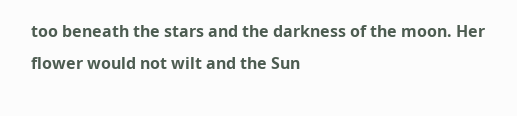too beneath the stars and the darkness of the moon. Her flower would not wilt and the Sun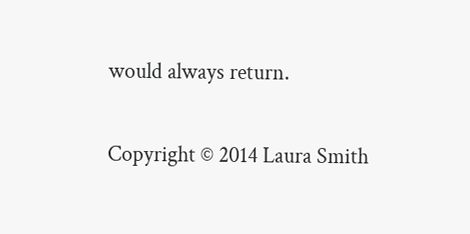would always return.

Copyright © 2014 Laura Smith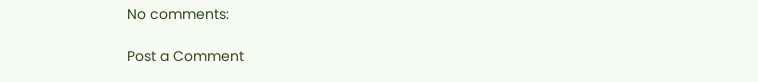No comments:

Post a Comment